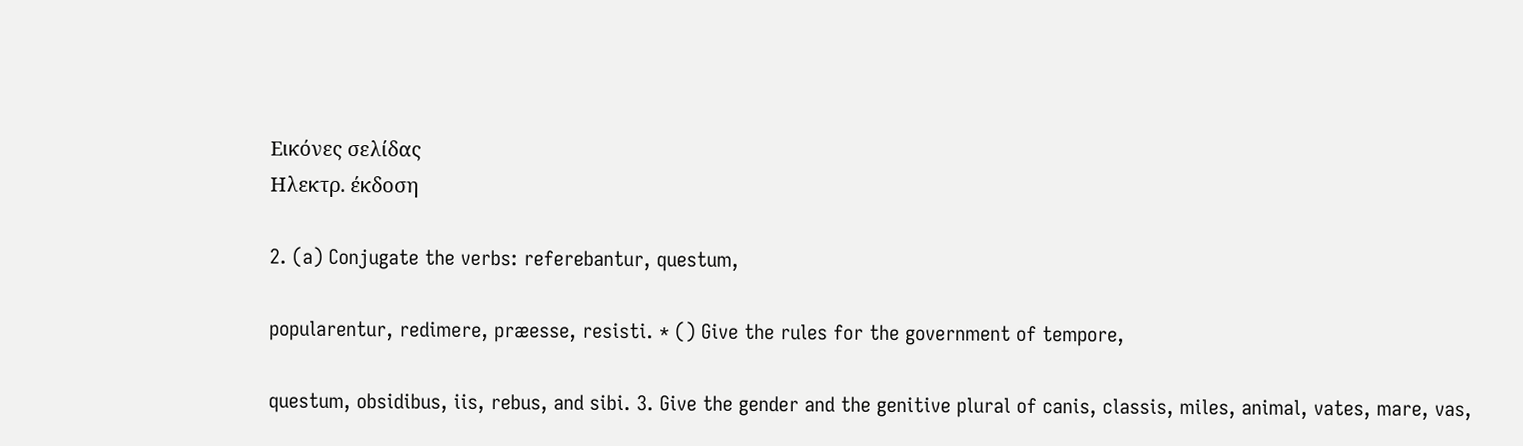Εικόνες σελίδας
Ηλεκτρ. έκδοση

2. (a) Conjugate the verbs: referebantur, questum,

popularentur, redimere, præesse, resisti. * () Give the rules for the government of tempore,

questum, obsidibus, iis, rebus, and sibi. 3. Give the gender and the genitive plural of canis, classis, miles, animal, vates, mare, vas,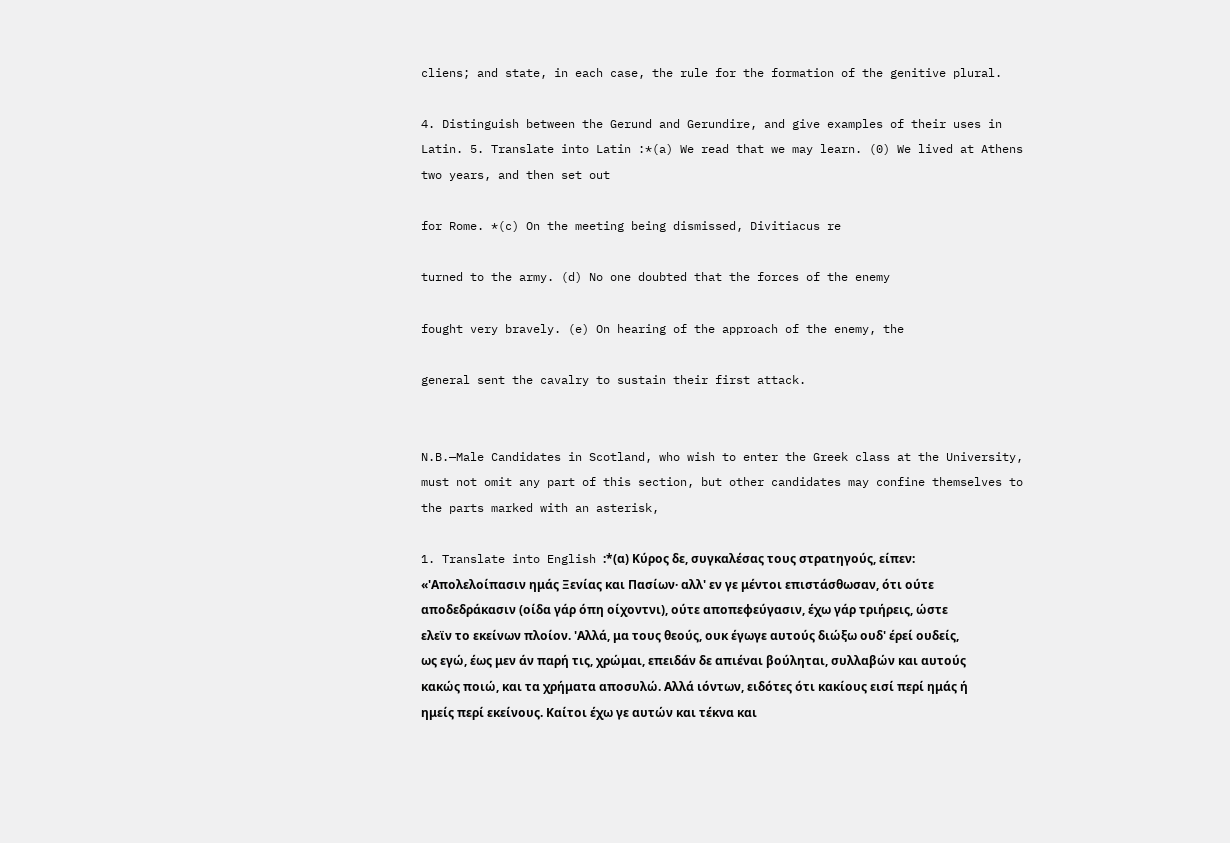cliens; and state, in each case, the rule for the formation of the genitive plural.

4. Distinguish between the Gerund and Gerundire, and give examples of their uses in Latin. 5. Translate into Latin :*(a) We read that we may learn. (0) We lived at Athens two years, and then set out

for Rome. *(c) On the meeting being dismissed, Divitiacus re

turned to the army. (d) No one doubted that the forces of the enemy

fought very bravely. (e) On hearing of the approach of the enemy, the

general sent the cavalry to sustain their first attack.


N.B.—Male Candidates in Scotland, who wish to enter the Greek class at the University, must not omit any part of this section, but other candidates may confine themselves to the parts marked with an asterisk,

1. Translate into English :*(α) Κύρος δε, συγκαλέσας τους στρατηγούς, είπεν: «'Απολελοίπασιν ημάς Ξενίας και Πασίων· αλλ' εν γε μέντοι επιστάσθωσαν, ότι ούτε αποδεδράκασιν (οίδα γάρ όπη οίχοντνι), ούτε αποπεφεύγασιν, έχω γάρ τριήρεις, ώστε ελεϊν το εκείνων πλοίον. 'Αλλά, μα τους θεούς, ουκ έγωγε αυτούς διώξω ουδ' έρεί ουδείς, ως εγώ, έως μεν άν παρή τις, χρώμαι, επειδάν δε απιέναι βούληται, συλλαβών και αυτούς κακώς ποιώ, και τα χρήματα αποσυλώ. Αλλά ιόντων, ειδότες ότι κακίους εισί περί ημάς ή ημείς περί εκείνους. Καίτοι έχω γε αυτών και τέκνα και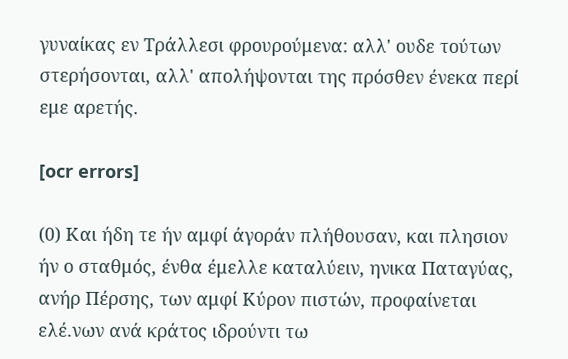γυναίκας εν Τράλλεσι φρουρούμενα: αλλ' ουδε τούτων στερήσονται, αλλ' απολήψονται της πρόσθεν ένεκα περί εμε αρετής.

[ocr errors]

(0) Και ήδη τε ήν αμφί άγοράν πλήθουσαν, και πλησιον ήν ο σταθμός, ένθα έμελλε καταλύειν, ηνικα Παταγύας, ανήρ Πέρσης, των αμφί Κύρον πιστών, προφαίνεται ελέ.νων ανά κράτος ιδρούντι τω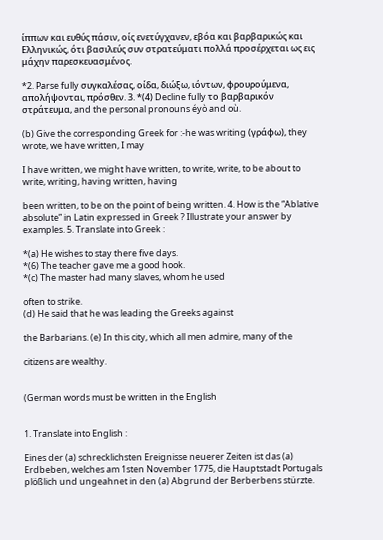ίππων και ευθύς πάσιν, οίς ενετύγχανεν, εβόα και βαρβαρικώς και Ελληνικώς, ότι βασιλεύς συν στρατεύματι πολλά προσέρχεται ως εις μάχην παρεσκευασμένος.

*2. Parse fully συγκαλέσας, οίδα, διώξω, ιόντων, φρουρούμενα, απολήψονται, πρόσθεν. 3. *(4) Decline fully το βαρβαρικόν στράτευμα, and the personal pronouns éyò and où.

(b) Give the corresponding Greek for :-he was writing (γράφω), they wrote, we have written, I may

I have written, we might have written, to write, write, to be about to write, writing, having written, having

been written, to be on the point of being written. 4. How is the “Ablative absolute” in Latin expressed in Greek ? Illustrate your answer by examples. 5. Translate into Greek :

*(a) He wishes to stay there five days.
*(6) The teacher gave me a good hook.
*(c) The master had many slaves, whom he used

often to strike.
(d) He said that he was leading the Greeks against

the Barbarians. (e) In this city, which all men admire, many of the

citizens are wealthy.


(German words must be written in the English


1. Translate into English :

Eines der (a) schrecklichsten Ereignisse neuerer Zeiten ist das (a) Erdbeben, welches am 1sten November 1775, die Hauptstadt Portugals plößlich und ungeahnet in den (a) Abgrund der Berberbens stürzte.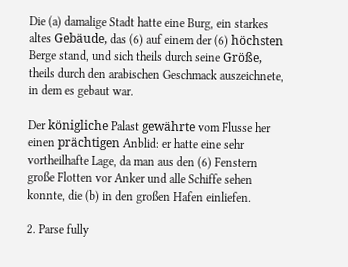Die (a) damalige Stadt hatte eine Burg, ein starkes altes Gebäude, das (6) auf einem der (6) höchsten Berge stand, und sich theils durch seine Größe, theils durch den arabischen Geschmack auszeichnete, in dem es gebaut war.

Der königliche Palast gewährte vom Flusse her einen prächtigen Anblid: er hatte eine sehr vortheilhafte Lage, da man aus den (6) Fenstern große Flotten vor Anker und alle Schiffe sehen konnte, die (b) in den großen Hafen einliefen.

2. Parse fully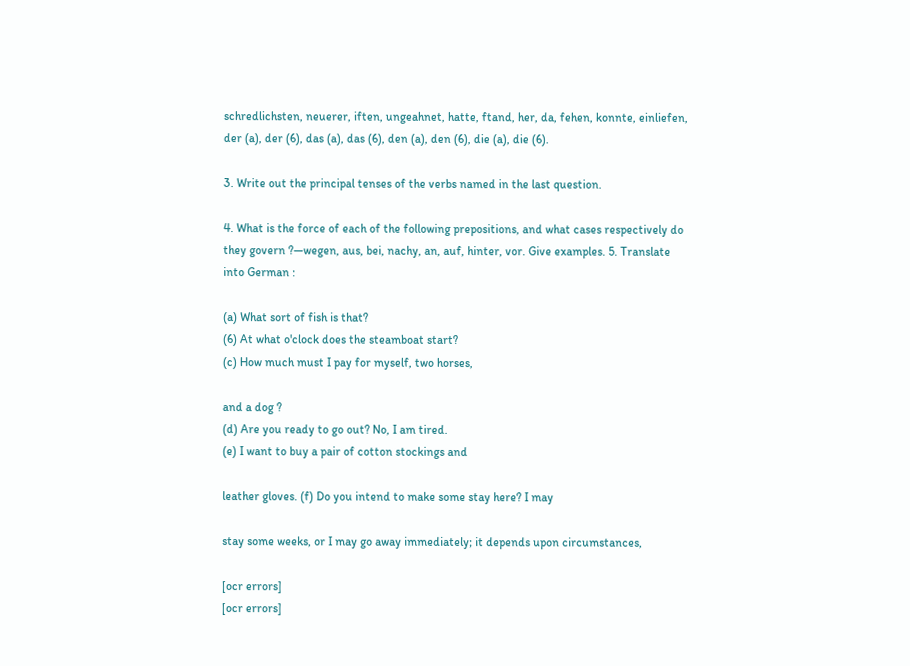schredlichsten, neuerer, iften, ungeahnet, hatte, ftand, her, da, fehen, konnte, einliefen, der (a), der (6), das (a), das (6), den (a), den (6), die (a), die (6).

3. Write out the principal tenses of the verbs named in the last question.

4. What is the force of each of the following prepositions, and what cases respectively do they govern ?—wegen, aus, bei, nachy, an, auf, hinter, vor. Give examples. 5. Translate into German :

(a) What sort of fish is that?
(6) At what o'clock does the steamboat start?
(c) How much must I pay for myself, two horses,

and a dog ?
(d) Are you ready to go out? No, I am tired.
(e) I want to buy a pair of cotton stockings and

leather gloves. (f) Do you intend to make some stay here? I may

stay some weeks, or I may go away immediately; it depends upon circumstances,

[ocr errors]
[ocr errors]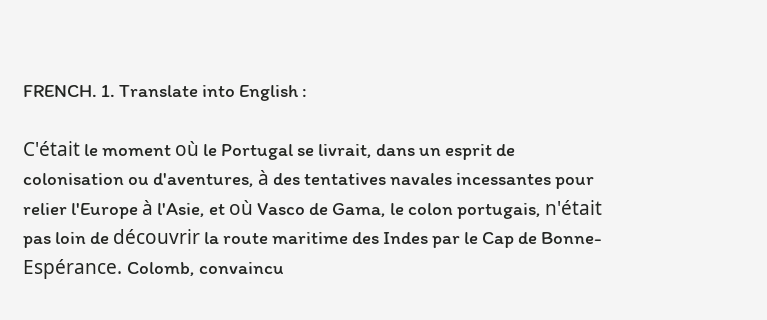FRENCH. 1. Translate into English :

C'était le moment où le Portugal se livrait, dans un esprit de colonisation ou d'aventures, à des tentatives navales incessantes pour relier l'Europe à l'Asie, et où Vasco de Gama, le colon portugais, n'était pas loin de découvrir la route maritime des Indes par le Cap de Bonne-Espérance. Colomb, convaincu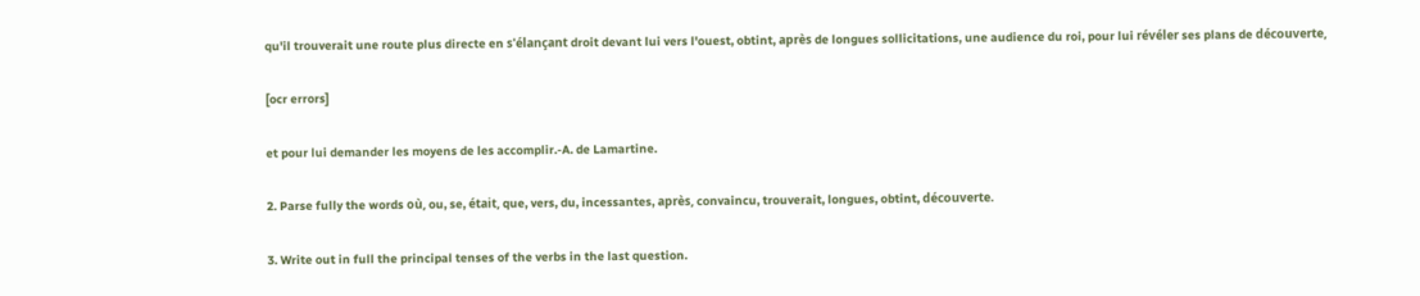qu'il trouverait une route plus directe en s'élançant droit devant lui vers l'ouest, obtint, après de longues sollicitations, une audience du roi, pour lui révéler ses plans de découverte,

[ocr errors]

et pour lui demander les moyens de les accomplir.-A. de Lamartine.

2. Parse fully the words où, ou, se, était, que, vers, du, incessantes, après, convaincu, trouverait, longues, obtint, découverte.

3. Write out in full the principal tenses of the verbs in the last question.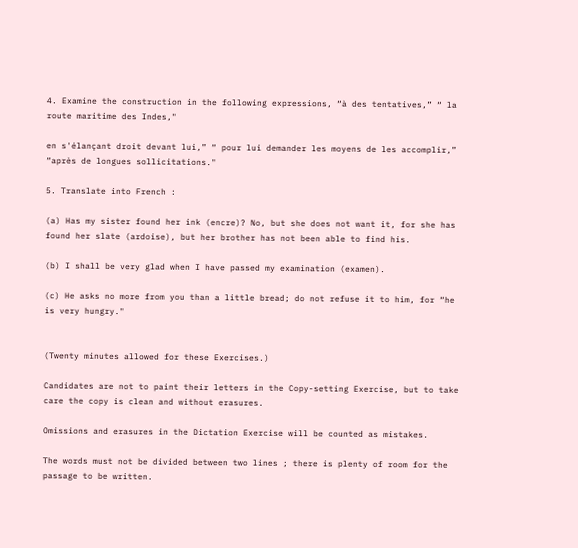4. Examine the construction in the following expressions, “à des tentatives,” “ la route maritime des Indes,"

en s'élançant droit devant lui,” “ pour lui demander les moyens de les accomplir,” “après de longues sollicitations."

5. Translate into French :

(a) Has my sister found her ink (encre)? No, but she does not want it, for she has found her slate (ardoise), but her brother has not been able to find his.

(b) I shall be very glad when I have passed my examination (examen).

(c) He asks no more from you than a little bread; do not refuse it to him, for “he is very hungry."


(Twenty minutes allowed for these Exercises.)

Candidates are not to paint their letters in the Copy-setting Exercise, but to take care the copy is clean and without erasures.

Omissions and erasures in the Dictation Exercise will be counted as mistakes.

The words must not be divided between two lines ; there is plenty of room for the passage to be written.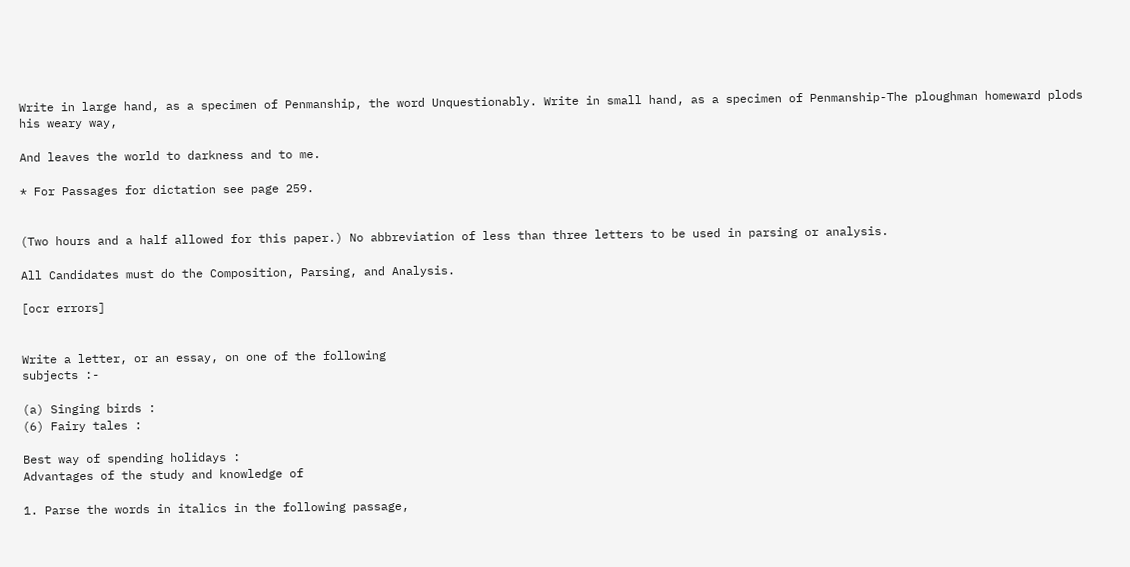Write in large hand, as a specimen of Penmanship, the word Unquestionably. Write in small hand, as a specimen of Penmanship-The ploughman homeward plods his weary way,

And leaves the world to darkness and to me.

* For Passages for dictation see page 259.


(Two hours and a half allowed for this paper.) No abbreviation of less than three letters to be used in parsing or analysis.

All Candidates must do the Composition, Parsing, and Analysis.

[ocr errors]


Write a letter, or an essay, on one of the following
subjects :-

(a) Singing birds :
(6) Fairy tales :

Best way of spending holidays :
Advantages of the study and knowledge of

1. Parse the words in italics in the following passage,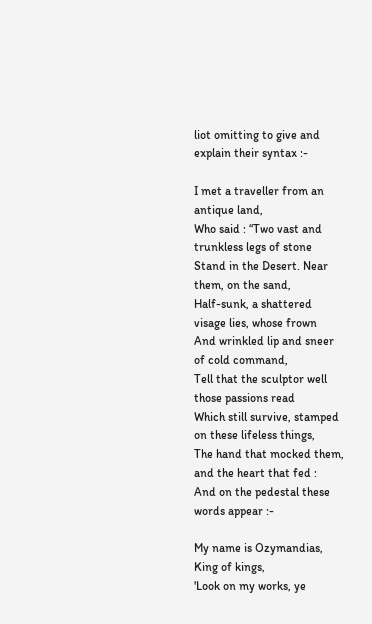liot omitting to give and explain their syntax :-

I met a traveller from an antique land,
Who said : “Two vast and trunkless legs of stone
Stand in the Desert. Near them, on the sand,
Half-sunk, a shattered visage lies, whose frown
And wrinkled lip and sneer of cold command,
Tell that the sculptor well those passions read
Which still survive, stamped on these lifeless things,
The hand that mocked them, and the heart that fed :
And on the pedestal these words appear :-

My name is Ozymandias, King of kings,
'Look on my works, ye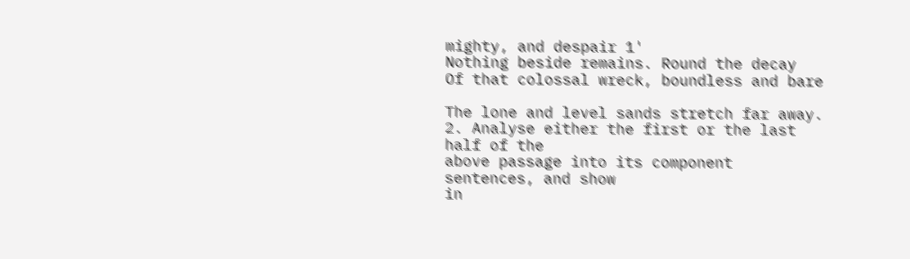mighty, and despair 1'
Nothing beside remains. Round the decay
Of that colossal wreck, boundless and bare

The lone and level sands stretch far away.
2. Analyse either the first or the last half of the
above passage into its component sentences, and show
in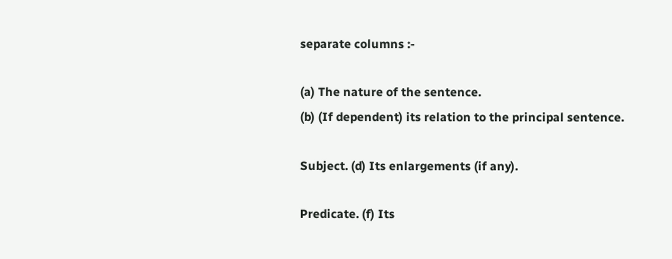separate columns :-

(a) The nature of the sentence.
(b) (If dependent) its relation to the principal sentence.

Subject. (d) Its enlargements (if any).

Predicate. (f) Its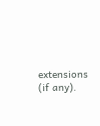extensions (if any).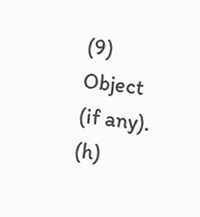(9) Object (if any). (h)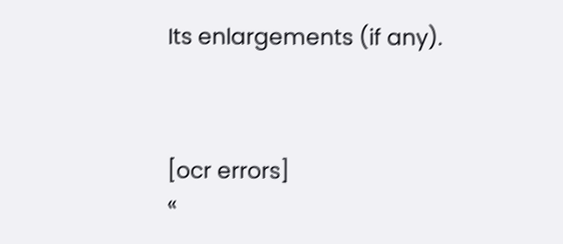Its enlargements (if any).



[ocr errors]
«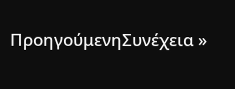ΠροηγούμενηΣυνέχεια »